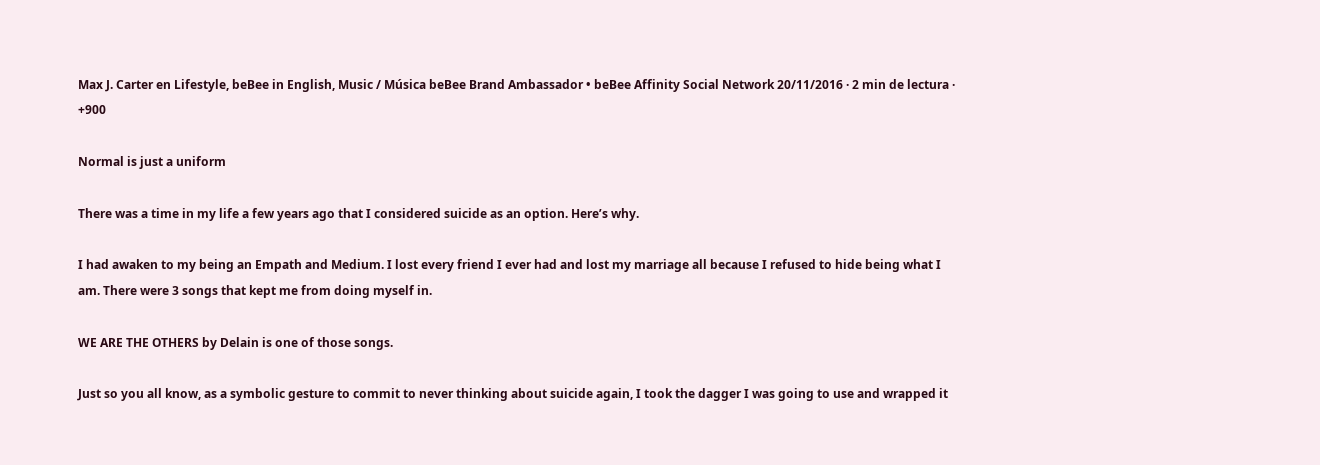Max J. Carter en Lifestyle, beBee in English, Music / Música beBee Brand Ambassador • beBee Affinity Social Network 20/11/2016 · 2 min de lectura · +900

Normal is just a uniform

There was a time in my life a few years ago that I considered suicide as an option. Here’s why.

I had awaken to my being an Empath and Medium. I lost every friend I ever had and lost my marriage all because I refused to hide being what I am. There were 3 songs that kept me from doing myself in.

WE ARE THE OTHERS by Delain is one of those songs.

Just so you all know, as a symbolic gesture to commit to never thinking about suicide again, I took the dagger I was going to use and wrapped it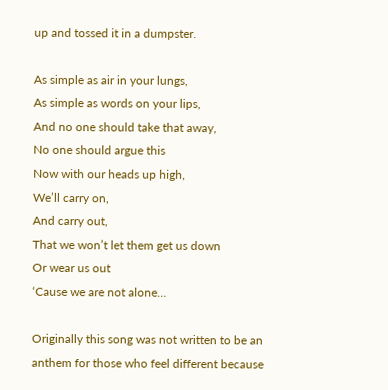up and tossed it in a dumpster.

As simple as air in your lungs,
As simple as words on your lips,
And no one should take that away,
No one should argue this
Now with our heads up high,
We’ll carry on,
And carry out,
That we won’t let them get us down
Or wear us out
‘Cause we are not alone…

Originally this song was not written to be an anthem for those who feel different because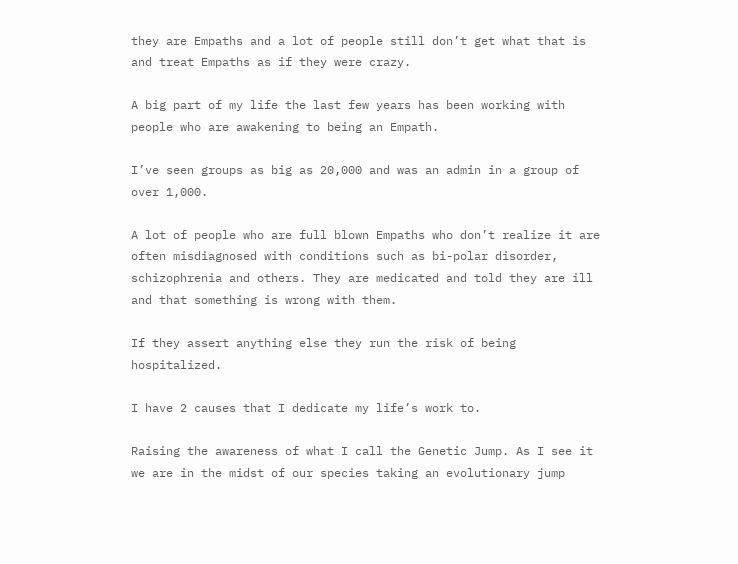they are Empaths and a lot of people still don’t get what that is and treat Empaths as if they were crazy.

A big part of my life the last few years has been working with people who are awakening to being an Empath.

I’ve seen groups as big as 20,000 and was an admin in a group of over 1,000.

A lot of people who are full blown Empaths who don’t realize it are often misdiagnosed with conditions such as bi-polar disorder, schizophrenia and others. They are medicated and told they are ill and that something is wrong with them.

If they assert anything else they run the risk of being hospitalized.

I have 2 causes that I dedicate my life’s work to.

Raising the awareness of what I call the Genetic Jump. As I see it we are in the midst of our species taking an evolutionary jump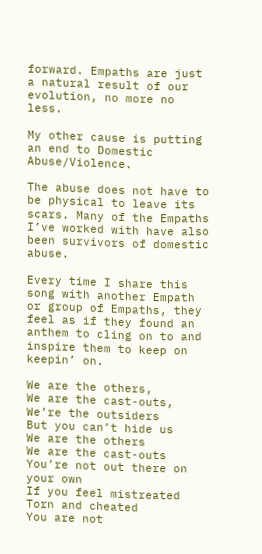forward. Empaths are just a natural result of our evolution, no more no less.

My other cause is putting an end to Domestic Abuse/Violence.

The abuse does not have to be physical to leave its scars. Many of the Empaths I’ve worked with have also been survivors of domestic abuse.

Every time I share this song with another Empath or group of Empaths, they feel as if they found an anthem to cling on to and inspire them to keep on keepin’ on.

We are the others,
We are the cast-outs,
We’re the outsiders
But you can’t hide us
We are the others
We are the cast-outs
You’re not out there on your own
If you feel mistreated
Torn and cheated
You are not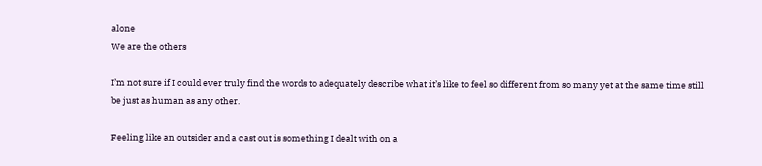alone
We are the others

I’m not sure if I could ever truly find the words to adequately describe what it’s like to feel so different from so many yet at the same time still be just as human as any other.

Feeling like an outsider and a cast out is something I dealt with on a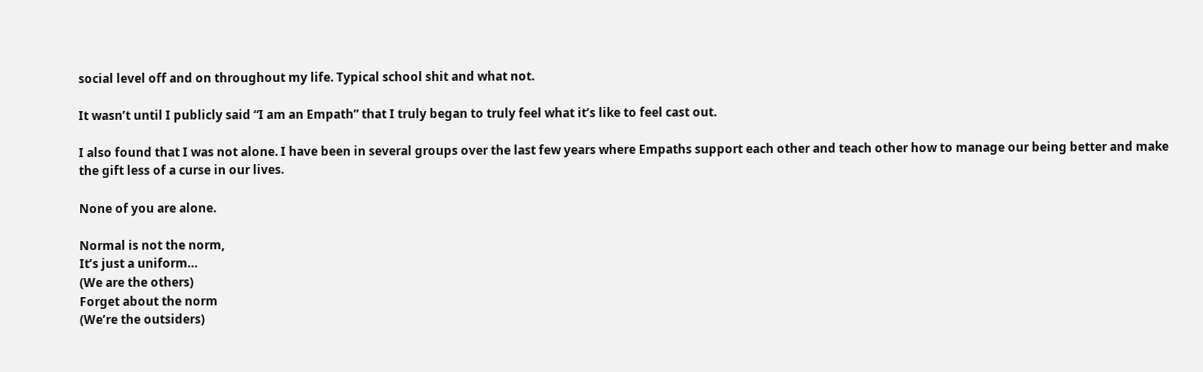social level off and on throughout my life. Typical school shit and what not.

It wasn’t until I publicly said “I am an Empath” that I truly began to truly feel what it’s like to feel cast out.

I also found that I was not alone. I have been in several groups over the last few years where Empaths support each other and teach other how to manage our being better and make the gift less of a curse in our lives.

None of you are alone.

Normal is not the norm,
It’s just a uniform…
(We are the others)
Forget about the norm
(We’re the outsiders)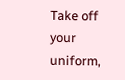Take off your uniform,